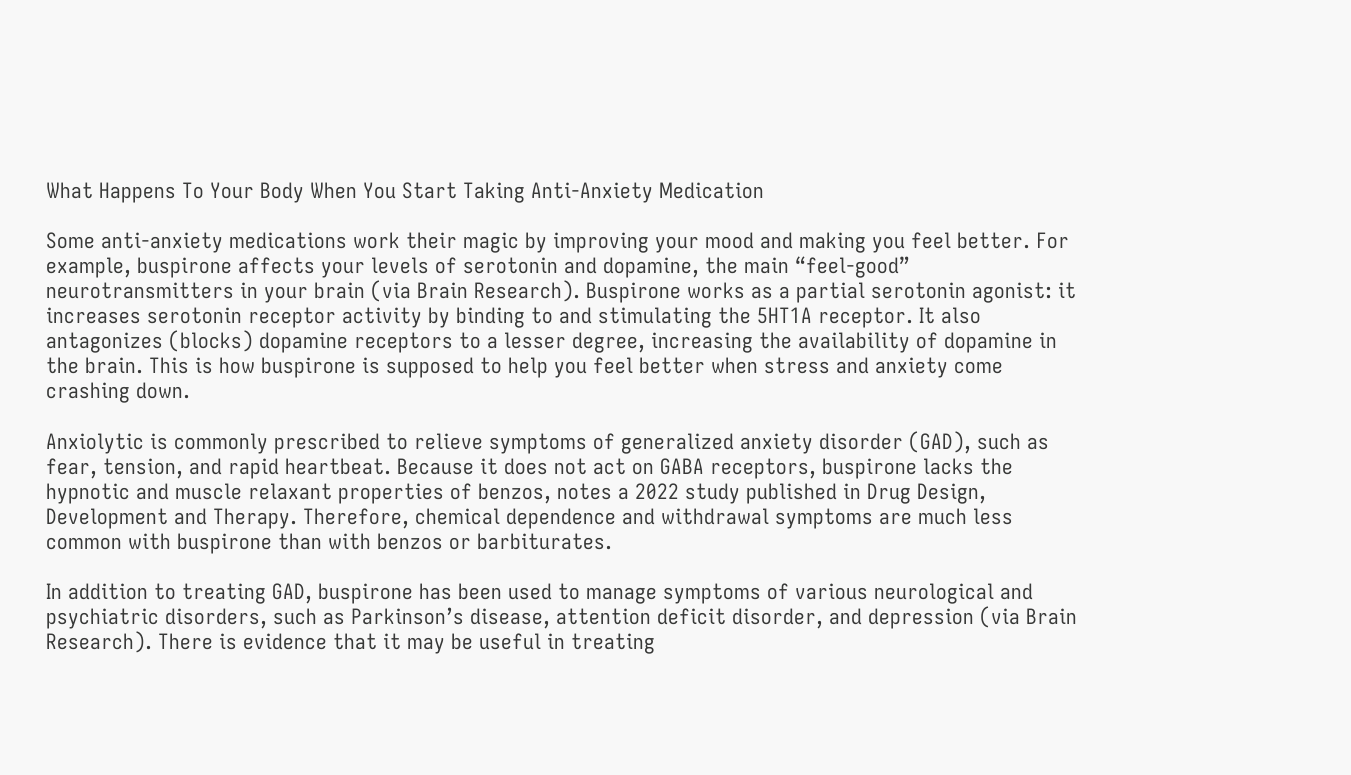What Happens To Your Body When You Start Taking Anti-Anxiety Medication

Some anti-anxiety medications work their magic by improving your mood and making you feel better. For example, buspirone affects your levels of serotonin and dopamine, the main “feel-good” neurotransmitters in your brain (via Brain Research). Buspirone works as a partial serotonin agonist: it increases serotonin receptor activity by binding to and stimulating the 5HT1A receptor. It also antagonizes (blocks) dopamine receptors to a lesser degree, increasing the availability of dopamine in the brain. This is how buspirone is supposed to help you feel better when stress and anxiety come crashing down.

Anxiolytic is commonly prescribed to relieve symptoms of generalized anxiety disorder (GAD), such as fear, tension, and rapid heartbeat. Because it does not act on GABA receptors, buspirone lacks the hypnotic and muscle relaxant properties of benzos, notes a 2022 study published in Drug Design, Development and Therapy. Therefore, chemical dependence and withdrawal symptoms are much less common with buspirone than with benzos or barbiturates.

In addition to treating GAD, buspirone has been used to manage symptoms of various neurological and psychiatric disorders, such as Parkinson’s disease, attention deficit disorder, and depression (via Brain Research). There is evidence that it may be useful in treating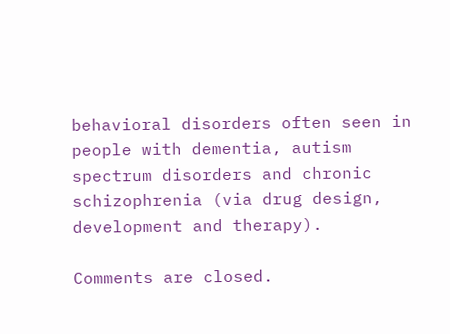behavioral disorders often seen in people with dementia, autism spectrum disorders and chronic schizophrenia (via drug design, development and therapy).

Comments are closed.